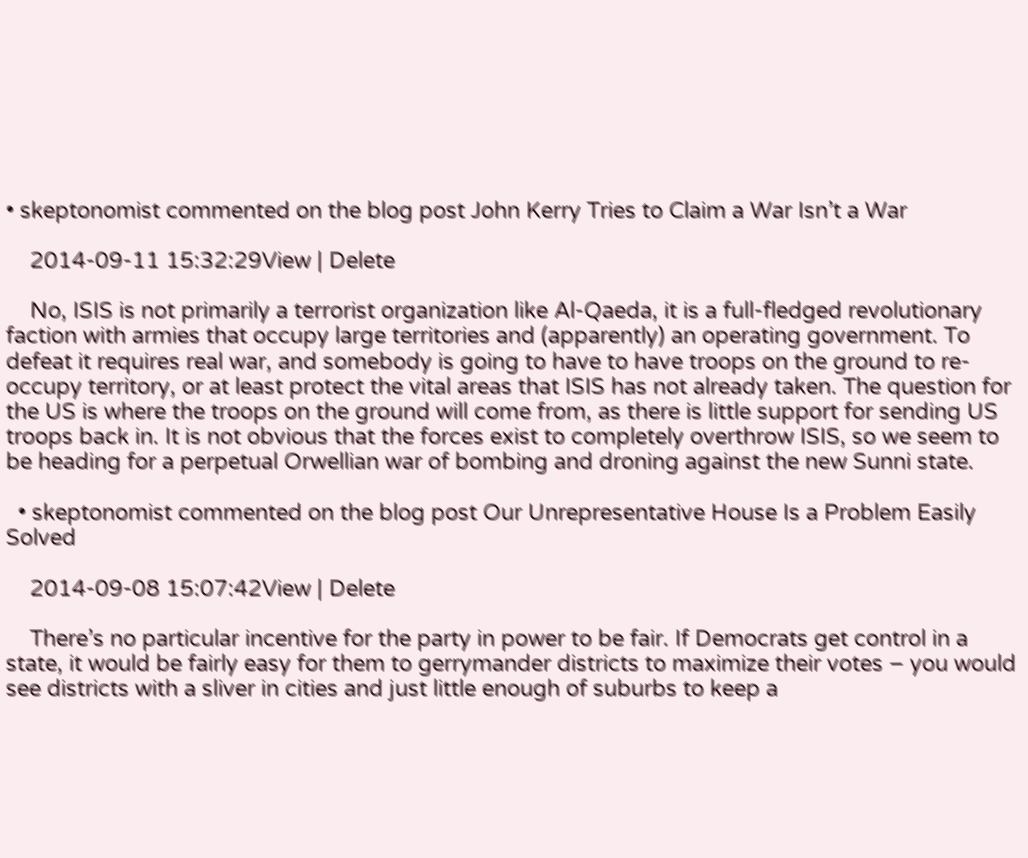• skeptonomist commented on the blog post John Kerry Tries to Claim a War Isn’t a War

    2014-09-11 15:32:29View | Delete

    No, ISIS is not primarily a terrorist organization like Al-Qaeda, it is a full-fledged revolutionary faction with armies that occupy large territories and (apparently) an operating government. To defeat it requires real war, and somebody is going to have to have troops on the ground to re-occupy territory, or at least protect the vital areas that ISIS has not already taken. The question for the US is where the troops on the ground will come from, as there is little support for sending US troops back in. It is not obvious that the forces exist to completely overthrow ISIS, so we seem to be heading for a perpetual Orwellian war of bombing and droning against the new Sunni state.

  • skeptonomist commented on the blog post Our Unrepresentative House Is a Problem Easily Solved

    2014-09-08 15:07:42View | Delete

    There’s no particular incentive for the party in power to be fair. If Democrats get control in a state, it would be fairly easy for them to gerrymander districts to maximize their votes – you would see districts with a sliver in cities and just little enough of suburbs to keep a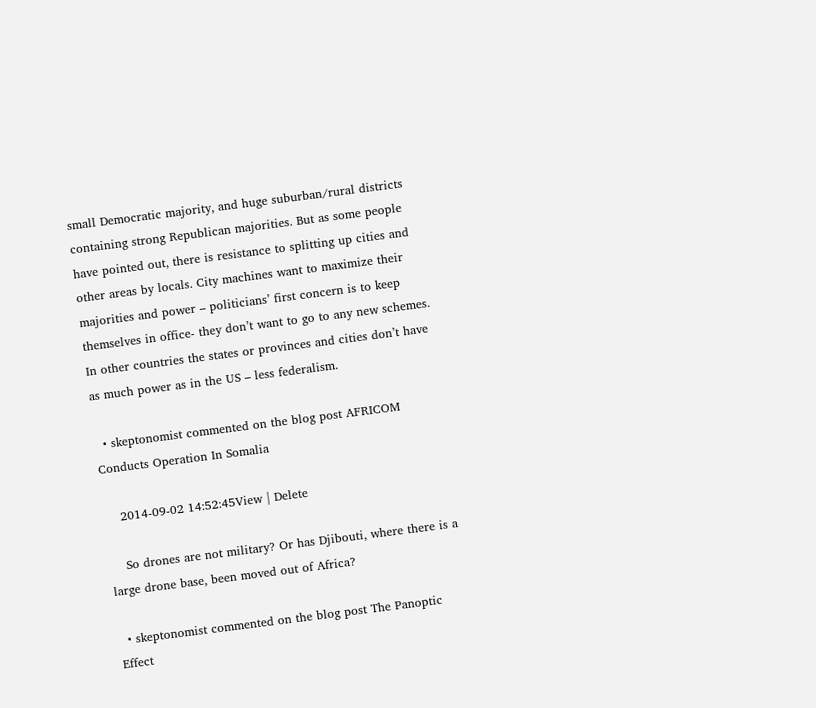small Democratic majority, and huge suburban/rural districts containing strong Republican majorities. But as some people have pointed out, there is resistance to splitting up cities and other areas by locals. City machines want to maximize their majorities and power – politicians’ first concern is to keep themselves in office- they don’t want to go to any new schemes. In other countries the states or provinces and cities don’t have as much power as in the US – less federalism.

  • skeptonomist commented on the blog post AFRICOM Conducts Operation In Somalia

    2014-09-02 14:52:45View | Delete

    So drones are not military? Or has Djibouti, where there is a large drone base, been moved out of Africa?

  • skeptonomist commented on the blog post The Panoptic Effect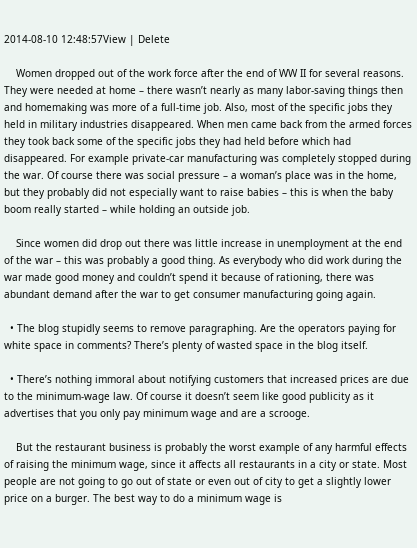2014-08-10 12:48:57View | Delete

    Women dropped out of the work force after the end of WW II for several reasons. They were needed at home – there wasn’t nearly as many labor-saving things then and homemaking was more of a full-time job. Also, most of the specific jobs they held in military industries disappeared. When men came back from the armed forces they took back some of the specific jobs they had held before which had disappeared. For example private-car manufacturing was completely stopped during the war. Of course there was social pressure – a woman’s place was in the home, but they probably did not especially want to raise babies – this is when the baby boom really started – while holding an outside job.

    Since women did drop out there was little increase in unemployment at the end of the war – this was probably a good thing. As everybody who did work during the war made good money and couldn’t spend it because of rationing, there was abundant demand after the war to get consumer manufacturing going again.

  • The blog stupidly seems to remove paragraphing. Are the operators paying for white space in comments? There’s plenty of wasted space in the blog itself.

  • There’s nothing immoral about notifying customers that increased prices are due to the minimum-wage law. Of course it doesn’t seem like good publicity as it advertises that you only pay minimum wage and are a scrooge.

    But the restaurant business is probably the worst example of any harmful effects of raising the minimum wage, since it affects all restaurants in a city or state. Most people are not going to go out of state or even out of city to get a slightly lower price on a burger. The best way to do a minimum wage is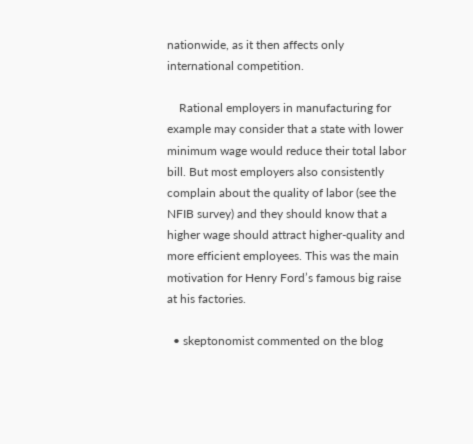nationwide, as it then affects only international competition.

    Rational employers in manufacturing for example may consider that a state with lower minimum wage would reduce their total labor bill. But most employers also consistently complain about the quality of labor (see the NFIB survey) and they should know that a higher wage should attract higher-quality and more efficient employees. This was the main motivation for Henry Ford’s famous big raise at his factories.

  • skeptonomist commented on the blog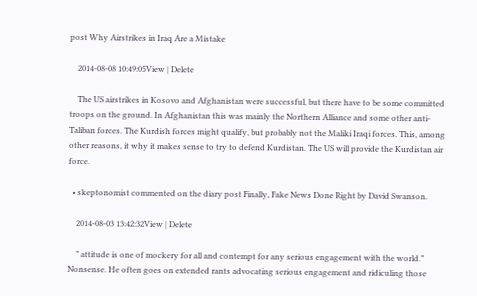post Why Airstrikes in Iraq Are a Mistake

    2014-08-08 10:49:05View | Delete

    The US airstrikes in Kosovo and Afghanistan were successful, but there have to be some committed troops on the ground. In Afghanistan this was mainly the Northern Alliance and some other anti-Taliban forces. The Kurdish forces might qualify, but probably not the Maliki Iraqi forces. This, among other reasons, it why it makes sense to try to defend Kurdistan. The US will provide the Kurdistan air force.

  • skeptonomist commented on the diary post Finally, Fake News Done Right by David Swanson.

    2014-08-03 13:42:32View | Delete

    ” attitude is one of mockery for all and contempt for any serious engagement with the world.” Nonsense. He often goes on extended rants advocating serious engagement and ridiculing those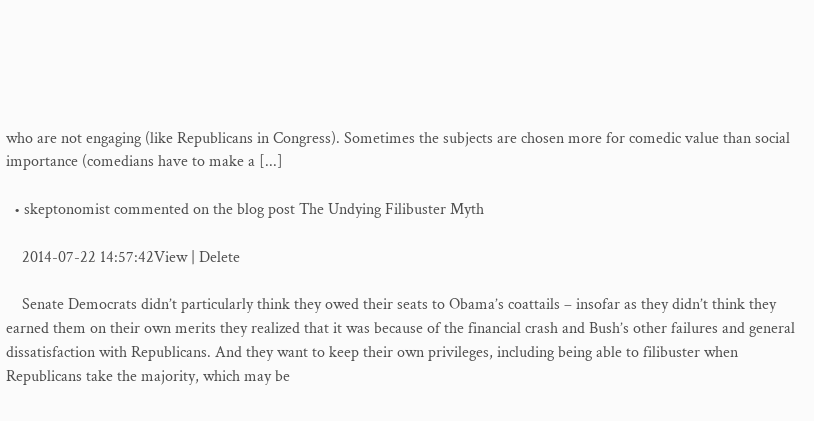who are not engaging (like Republicans in Congress). Sometimes the subjects are chosen more for comedic value than social importance (comedians have to make a [...]

  • skeptonomist commented on the blog post The Undying Filibuster Myth

    2014-07-22 14:57:42View | Delete

    Senate Democrats didn’t particularly think they owed their seats to Obama’s coattails – insofar as they didn’t think they earned them on their own merits they realized that it was because of the financial crash and Bush’s other failures and general dissatisfaction with Republicans. And they want to keep their own privileges, including being able to filibuster when Republicans take the majority, which may be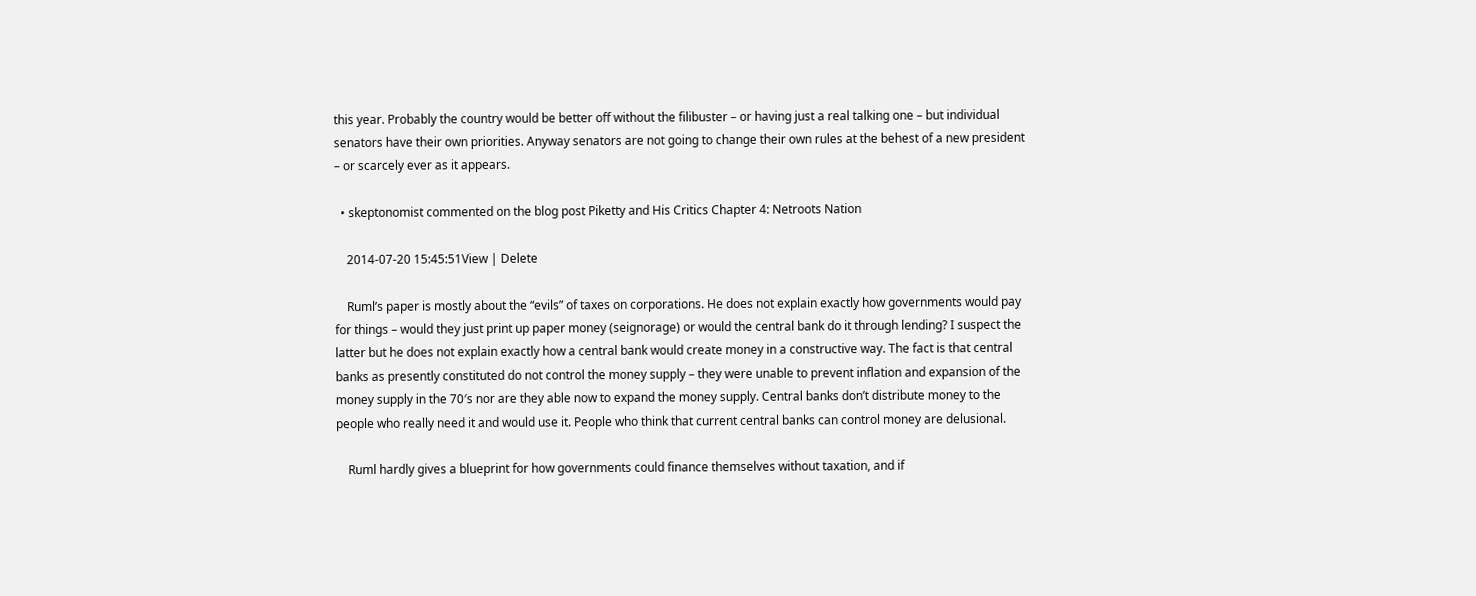this year. Probably the country would be better off without the filibuster – or having just a real talking one – but individual senators have their own priorities. Anyway senators are not going to change their own rules at the behest of a new president – or scarcely ever as it appears.

  • skeptonomist commented on the blog post Piketty and His Critics Chapter 4: Netroots Nation

    2014-07-20 15:45:51View | Delete

    Ruml’s paper is mostly about the “evils” of taxes on corporations. He does not explain exactly how governments would pay for things – would they just print up paper money (seignorage) or would the central bank do it through lending? I suspect the latter but he does not explain exactly how a central bank would create money in a constructive way. The fact is that central banks as presently constituted do not control the money supply – they were unable to prevent inflation and expansion of the money supply in the 70′s nor are they able now to expand the money supply. Central banks don’t distribute money to the people who really need it and would use it. People who think that current central banks can control money are delusional.

    Ruml hardly gives a blueprint for how governments could finance themselves without taxation, and if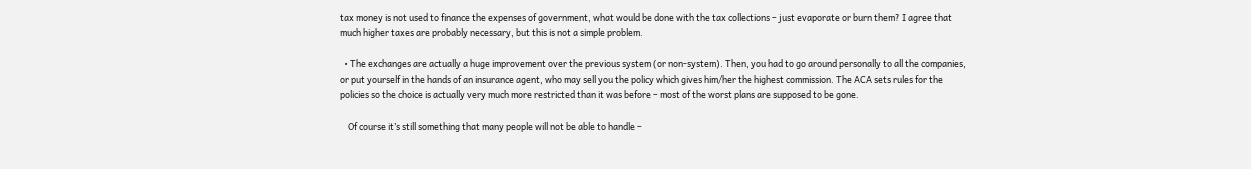tax money is not used to finance the expenses of government, what would be done with the tax collections – just evaporate or burn them? I agree that much higher taxes are probably necessary, but this is not a simple problem.

  • The exchanges are actually a huge improvement over the previous system (or non-system). Then, you had to go around personally to all the companies, or put yourself in the hands of an insurance agent, who may sell you the policy which gives him/her the highest commission. The ACA sets rules for the policies so the choice is actually very much more restricted than it was before – most of the worst plans are supposed to be gone.

    Of course it’s still something that many people will not be able to handle –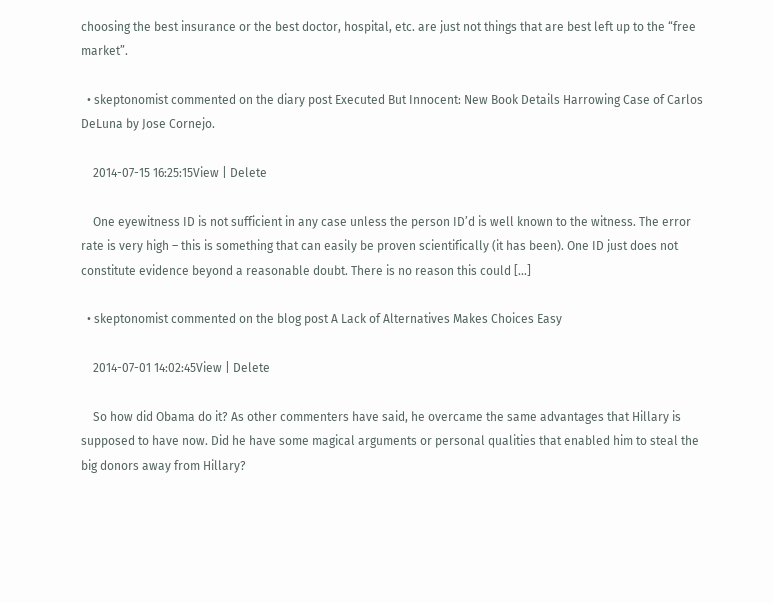choosing the best insurance or the best doctor, hospital, etc. are just not things that are best left up to the “free market”.

  • skeptonomist commented on the diary post Executed But Innocent: New Book Details Harrowing Case of Carlos DeLuna by Jose Cornejo.

    2014-07-15 16:25:15View | Delete

    One eyewitness ID is not sufficient in any case unless the person ID’d is well known to the witness. The error rate is very high – this is something that can easily be proven scientifically (it has been). One ID just does not constitute evidence beyond a reasonable doubt. There is no reason this could [...]

  • skeptonomist commented on the blog post A Lack of Alternatives Makes Choices Easy

    2014-07-01 14:02:45View | Delete

    So how did Obama do it? As other commenters have said, he overcame the same advantages that Hillary is supposed to have now. Did he have some magical arguments or personal qualities that enabled him to steal the big donors away from Hillary?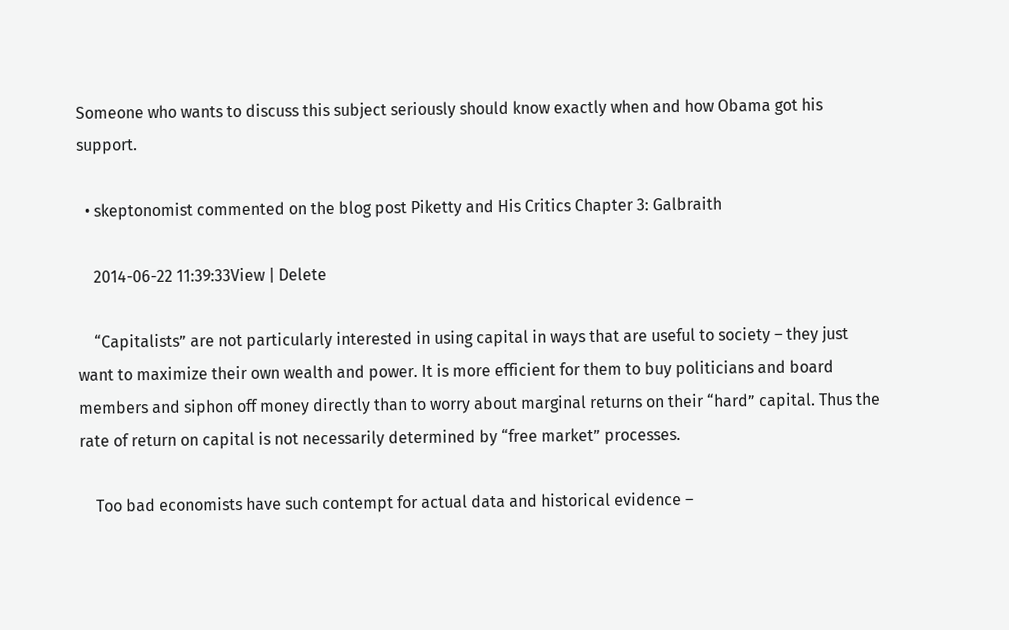Someone who wants to discuss this subject seriously should know exactly when and how Obama got his support.

  • skeptonomist commented on the blog post Piketty and His Critics Chapter 3: Galbraith

    2014-06-22 11:39:33View | Delete

    “Capitalists” are not particularly interested in using capital in ways that are useful to society – they just want to maximize their own wealth and power. It is more efficient for them to buy politicians and board members and siphon off money directly than to worry about marginal returns on their “hard” capital. Thus the rate of return on capital is not necessarily determined by “free market” processes.

    Too bad economists have such contempt for actual data and historical evidence –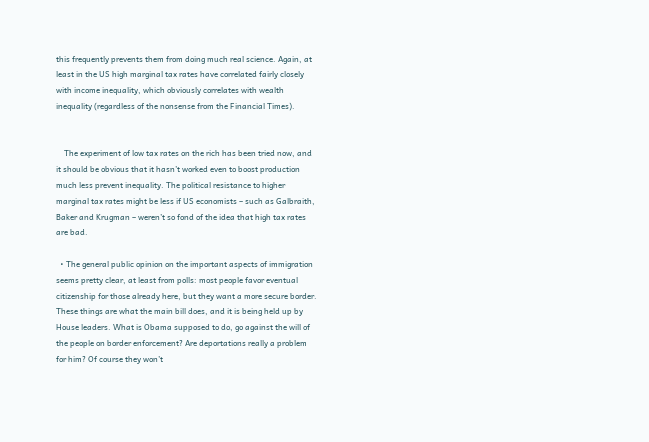this frequently prevents them from doing much real science. Again, at least in the US high marginal tax rates have correlated fairly closely with income inequality, which obviously correlates with wealth inequality (regardless of the nonsense from the Financial Times).


    The experiment of low tax rates on the rich has been tried now, and it should be obvious that it hasn’t worked even to boost production much less prevent inequality. The political resistance to higher marginal tax rates might be less if US economists – such as Galbraith, Baker and Krugman – weren’t so fond of the idea that high tax rates are bad.

  • The general public opinion on the important aspects of immigration seems pretty clear, at least from polls: most people favor eventual citizenship for those already here, but they want a more secure border. These things are what the main bill does, and it is being held up by House leaders. What is Obama supposed to do, go against the will of the people on border enforcement? Are deportations really a problem for him? Of course they won’t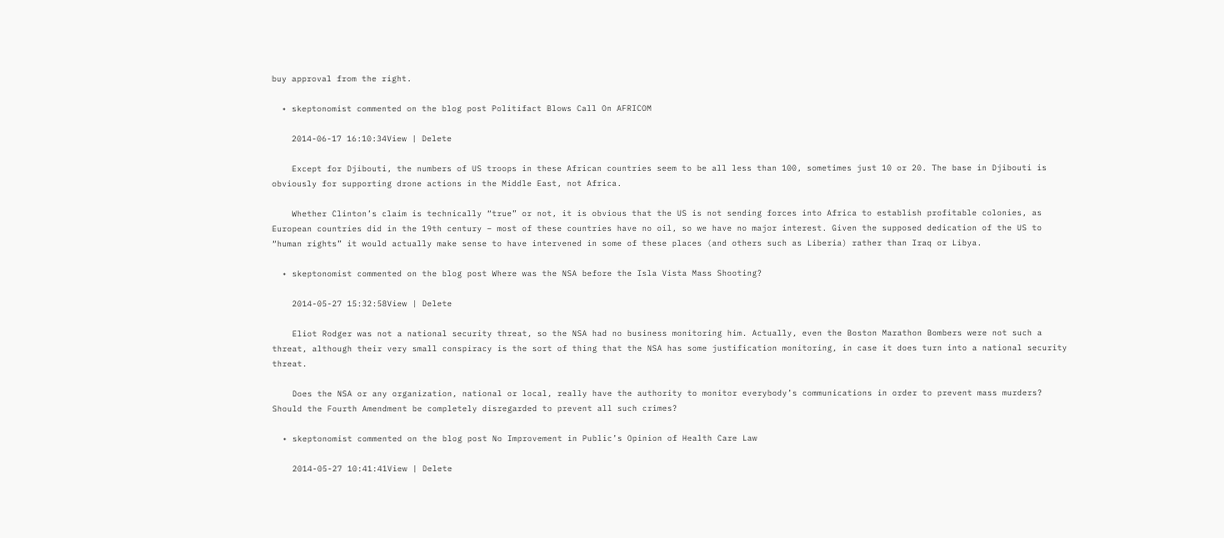buy approval from the right.

  • skeptonomist commented on the blog post Politifact Blows Call On AFRICOM

    2014-06-17 16:10:34View | Delete

    Except for Djibouti, the numbers of US troops in these African countries seem to be all less than 100, sometimes just 10 or 20. The base in Djibouti is obviously for supporting drone actions in the Middle East, not Africa.

    Whether Clinton’s claim is technically “true” or not, it is obvious that the US is not sending forces into Africa to establish profitable colonies, as European countries did in the 19th century – most of these countries have no oil, so we have no major interest. Given the supposed dedication of the US to “human rights” it would actually make sense to have intervened in some of these places (and others such as Liberia) rather than Iraq or Libya.

  • skeptonomist commented on the blog post Where was the NSA before the Isla Vista Mass Shooting?

    2014-05-27 15:32:58View | Delete

    Eliot Rodger was not a national security threat, so the NSA had no business monitoring him. Actually, even the Boston Marathon Bombers were not such a threat, although their very small conspiracy is the sort of thing that the NSA has some justification monitoring, in case it does turn into a national security threat.

    Does the NSA or any organization, national or local, really have the authority to monitor everybody’s communications in order to prevent mass murders? Should the Fourth Amendment be completely disregarded to prevent all such crimes?

  • skeptonomist commented on the blog post No Improvement in Public’s Opinion of Health Care Law

    2014-05-27 10:41:41View | Delete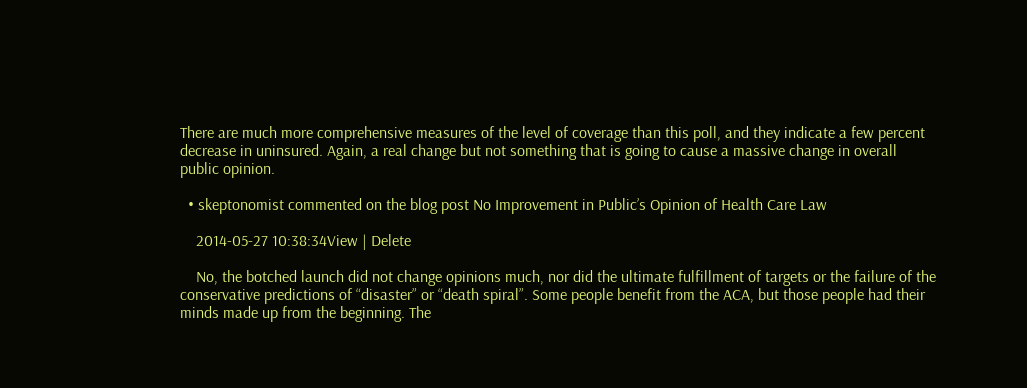There are much more comprehensive measures of the level of coverage than this poll, and they indicate a few percent decrease in uninsured. Again, a real change but not something that is going to cause a massive change in overall public opinion.

  • skeptonomist commented on the blog post No Improvement in Public’s Opinion of Health Care Law

    2014-05-27 10:38:34View | Delete

    No, the botched launch did not change opinions much, nor did the ultimate fulfillment of targets or the failure of the conservative predictions of “disaster” or “death spiral”. Some people benefit from the ACA, but those people had their minds made up from the beginning. The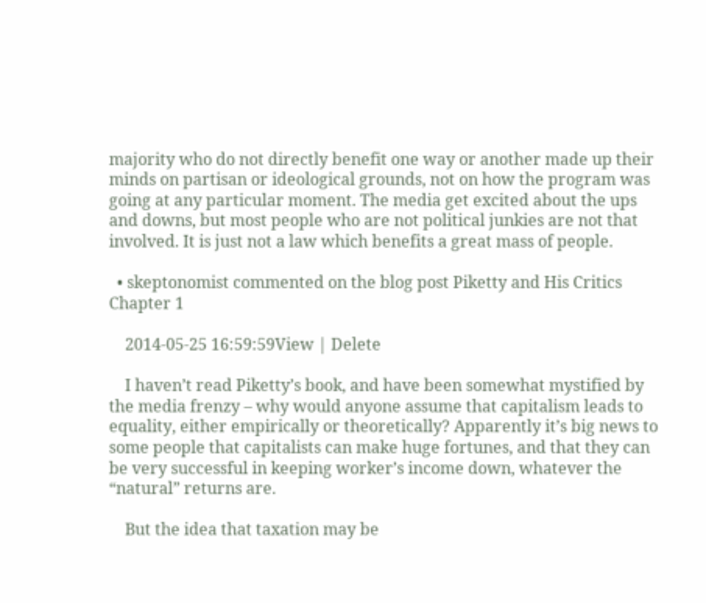majority who do not directly benefit one way or another made up their minds on partisan or ideological grounds, not on how the program was going at any particular moment. The media get excited about the ups and downs, but most people who are not political junkies are not that involved. It is just not a law which benefits a great mass of people.

  • skeptonomist commented on the blog post Piketty and His Critics Chapter 1

    2014-05-25 16:59:59View | Delete

    I haven’t read Piketty’s book, and have been somewhat mystified by the media frenzy – why would anyone assume that capitalism leads to equality, either empirically or theoretically? Apparently it’s big news to some people that capitalists can make huge fortunes, and that they can be very successful in keeping worker’s income down, whatever the “natural” returns are.

    But the idea that taxation may be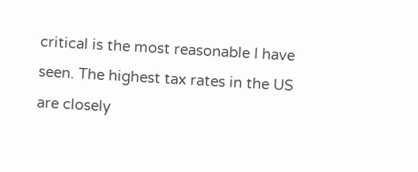critical is the most reasonable I have seen. The highest tax rates in the US are closely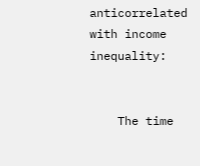anticorrelated with income inequality:


    The time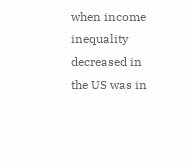when income inequality decreased in the US was in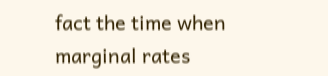fact the time when marginal rates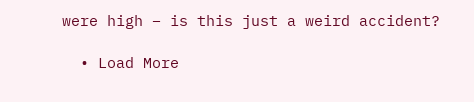were high – is this just a weird accident?

  • Load More